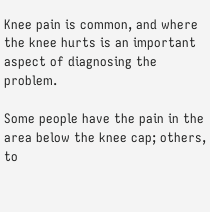Knee pain is common, and where the knee hurts is an important aspect of diagnosing the problem.

Some people have the pain in the area below the knee cap; others, to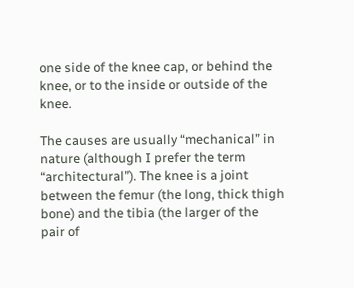one side of the knee cap, or behind the knee, or to the inside or outside of the knee.

The causes are usually “mechanical” in nature (although I prefer the term “architectural”). The knee is a joint between the femur (the long, thick thigh bone) and the tibia (the larger of the pair of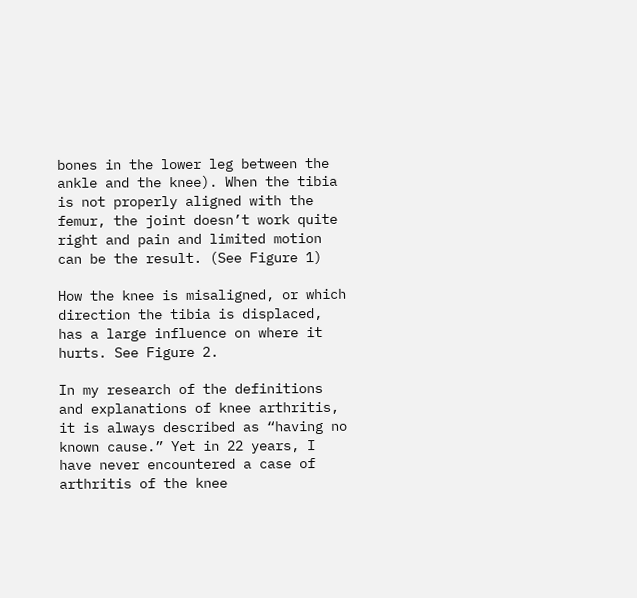bones in the lower leg between the ankle and the knee). When the tibia is not properly aligned with the femur, the joint doesn’t work quite right and pain and limited motion can be the result. (See Figure 1)

How the knee is misaligned, or which direction the tibia is displaced, has a large influence on where it hurts. See Figure 2.

In my research of the definitions and explanations of knee arthritis, it is always described as “having no known cause.” Yet in 22 years, I have never encountered a case of arthritis of the knee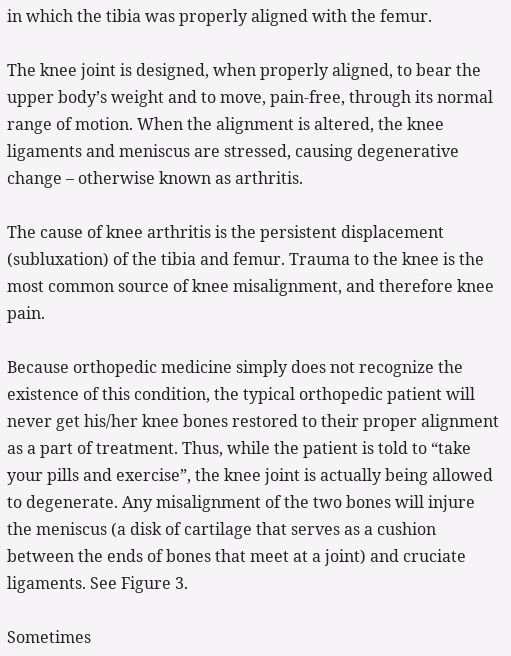in which the tibia was properly aligned with the femur.

The knee joint is designed, when properly aligned, to bear the upper body’s weight and to move, pain-free, through its normal range of motion. When the alignment is altered, the knee ligaments and meniscus are stressed, causing degenerative change – otherwise known as arthritis.

The cause of knee arthritis is the persistent displacement (subluxation) of the tibia and femur. Trauma to the knee is the most common source of knee misalignment, and therefore knee pain.

Because orthopedic medicine simply does not recognize the existence of this condition, the typical orthopedic patient will never get his/her knee bones restored to their proper alignment as a part of treatment. Thus, while the patient is told to “take your pills and exercise”, the knee joint is actually being allowed to degenerate. Any misalignment of the two bones will injure the meniscus (a disk of cartilage that serves as a cushion between the ends of bones that meet at a joint) and cruciate ligaments. See Figure 3.

Sometimes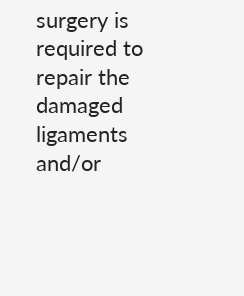surgery is required to repair the damaged ligaments and/or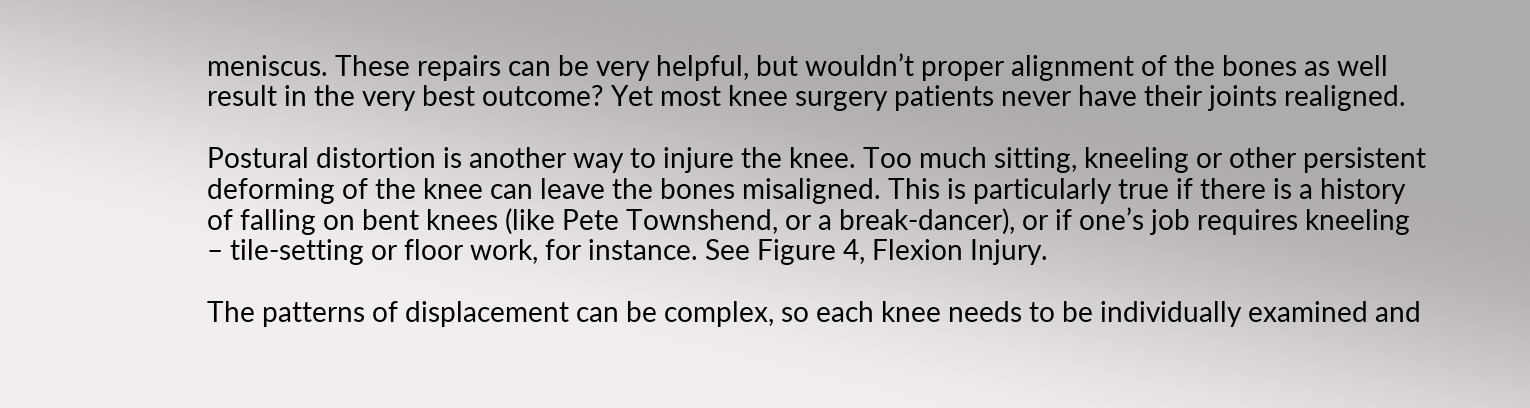meniscus. These repairs can be very helpful, but wouldn’t proper alignment of the bones as well result in the very best outcome? Yet most knee surgery patients never have their joints realigned.

Postural distortion is another way to injure the knee. Too much sitting, kneeling or other persistent deforming of the knee can leave the bones misaligned. This is particularly true if there is a history of falling on bent knees (like Pete Townshend, or a break-dancer), or if one’s job requires kneeling – tile-setting or floor work, for instance. See Figure 4, Flexion Injury.

The patterns of displacement can be complex, so each knee needs to be individually examined and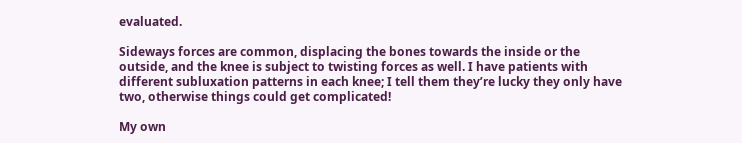evaluated.

Sideways forces are common, displacing the bones towards the inside or the outside, and the knee is subject to twisting forces as well. I have patients with different subluxation patterns in each knee; I tell them they’re lucky they only have two, otherwise things could get complicated!

My own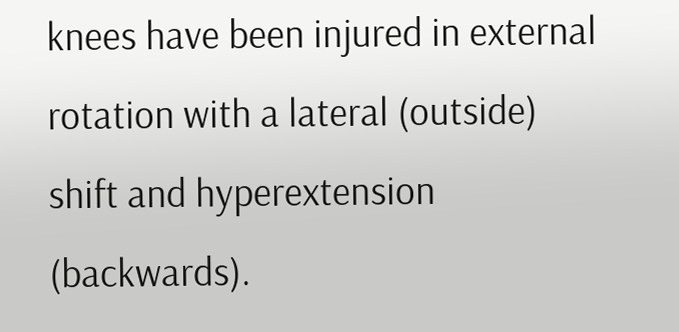knees have been injured in external rotation with a lateral (outside) shift and hyperextension (backwards).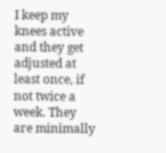I keep my knees active and they get adjusted at least once, if not twice a week. They are minimally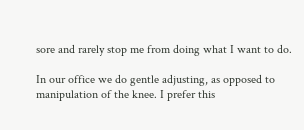sore and rarely stop me from doing what I want to do.

In our office we do gentle adjusting, as opposed to manipulation of the knee. I prefer this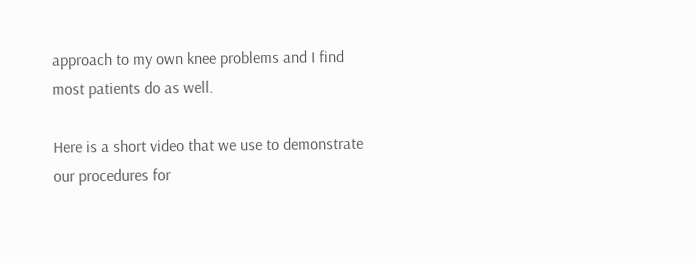approach to my own knee problems and I find most patients do as well.

Here is a short video that we use to demonstrate our procedures for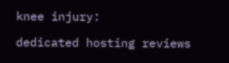knee injury:

dedicated hosting reviews